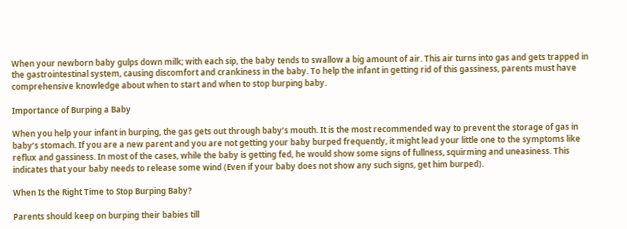When your newborn baby gulps down milk; with each sip, the baby tends to swallow a big amount of air. This air turns into gas and gets trapped in the gastrointestinal system, causing discomfort and crankiness in the baby. To help the infant in getting rid of this gassiness, parents must have comprehensive knowledge about when to start and when to stop burping baby.

Importance of Burping a Baby

When you help your infant in burping, the gas gets out through baby’s mouth. It is the most recommended way to prevent the storage of gas in baby’s stomach. If you are a new parent and you are not getting your baby burped frequently, it might lead your little one to the symptoms like reflux and gassiness. In most of the cases, while the baby is getting fed, he would show some signs of fullness, squirming and uneasiness. This indicates that your baby needs to release some wind (Even if your baby does not show any such signs, get him burped).

When Is the Right Time to Stop Burping Baby?

Parents should keep on burping their babies till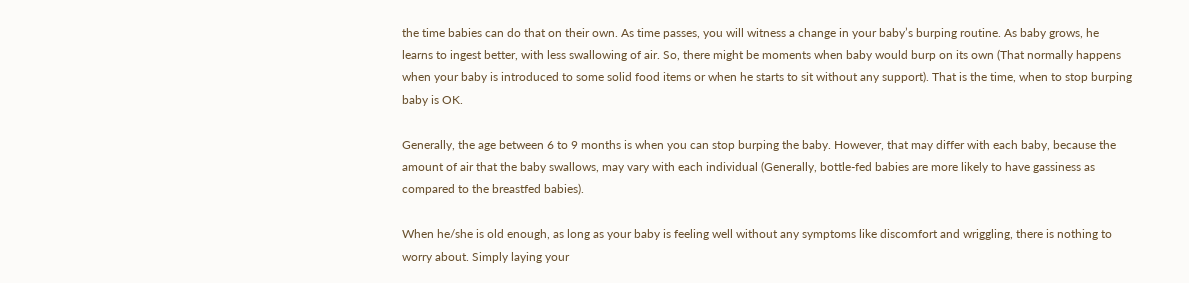the time babies can do that on their own. As time passes, you will witness a change in your baby’s burping routine. As baby grows, he learns to ingest better, with less swallowing of air. So, there might be moments when baby would burp on its own (That normally happens when your baby is introduced to some solid food items or when he starts to sit without any support). That is the time, when to stop burping baby is OK.

Generally, the age between 6 to 9 months is when you can stop burping the baby. However, that may differ with each baby, because the amount of air that the baby swallows, may vary with each individual (Generally, bottle-fed babies are more likely to have gassiness as compared to the breastfed babies).

When he/she is old enough, as long as your baby is feeling well without any symptoms like discomfort and wriggling, there is nothing to worry about. Simply laying your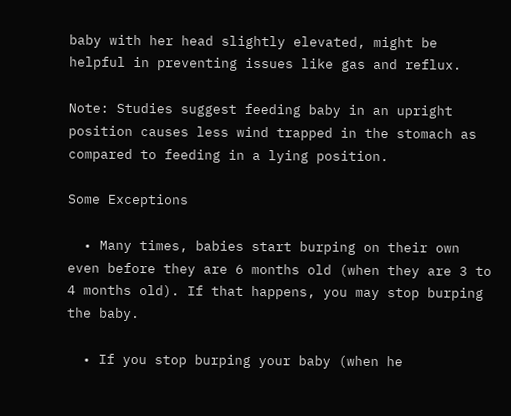baby with her head slightly elevated, might be helpful in preventing issues like gas and reflux.

Note: Studies suggest feeding baby in an upright position causes less wind trapped in the stomach as compared to feeding in a lying position.

Some Exceptions

  • Many times, babies start burping on their own even before they are 6 months old (when they are 3 to 4 months old). If that happens, you may stop burping the baby.

  • If you stop burping your baby (when he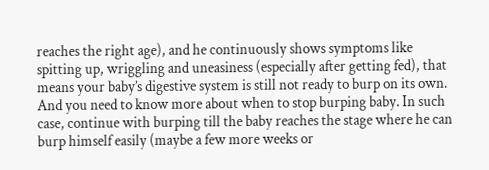reaches the right age), and he continuously shows symptoms like spitting up, wriggling and uneasiness (especially after getting fed), that means your baby’s digestive system is still not ready to burp on its own. And you need to know more about when to stop burping baby. In such case, continue with burping till the baby reaches the stage where he can burp himself easily (maybe a few more weeks or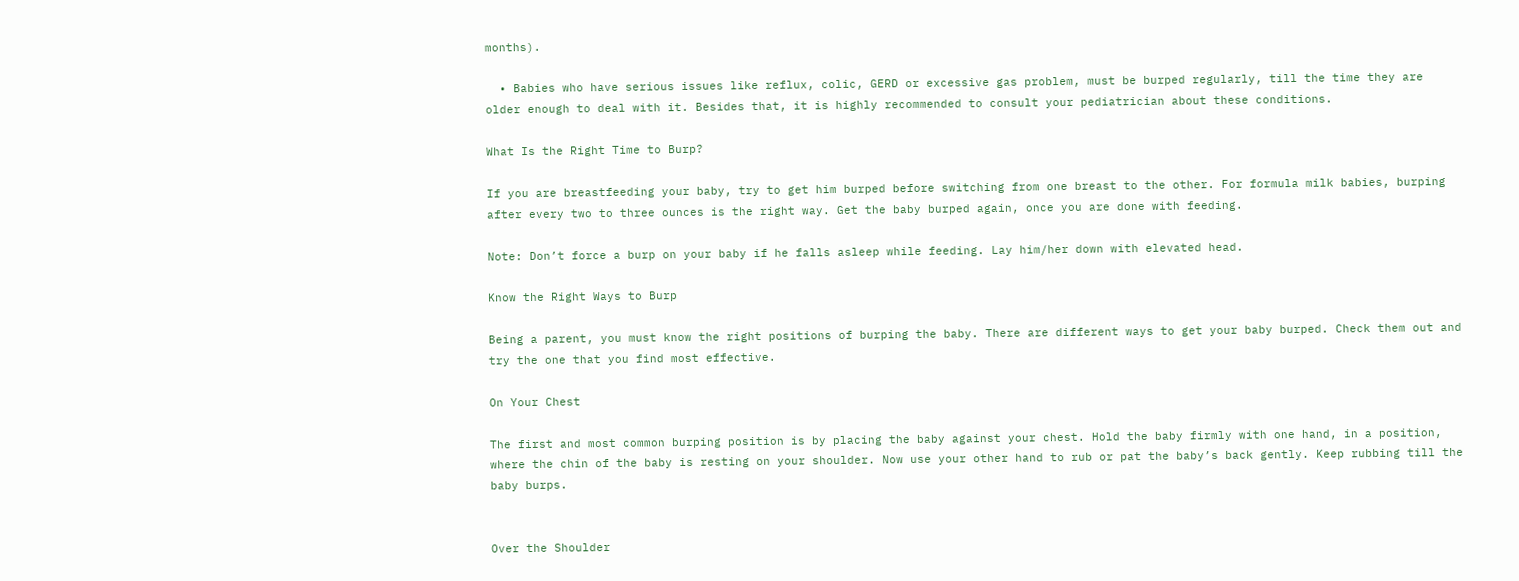months).

  • Babies who have serious issues like reflux, colic, GERD or excessive gas problem, must be burped regularly, till the time they are older enough to deal with it. Besides that, it is highly recommended to consult your pediatrician about these conditions.

What Is the Right Time to Burp?

If you are breastfeeding your baby, try to get him burped before switching from one breast to the other. For formula milk babies, burping after every two to three ounces is the right way. Get the baby burped again, once you are done with feeding.

Note: Don’t force a burp on your baby if he falls asleep while feeding. Lay him/her down with elevated head.

Know the Right Ways to Burp

Being a parent, you must know the right positions of burping the baby. There are different ways to get your baby burped. Check them out and try the one that you find most effective.

On Your Chest

The first and most common burping position is by placing the baby against your chest. Hold the baby firmly with one hand, in a position, where the chin of the baby is resting on your shoulder. Now use your other hand to rub or pat the baby’s back gently. Keep rubbing till the baby burps.


Over the Shoulder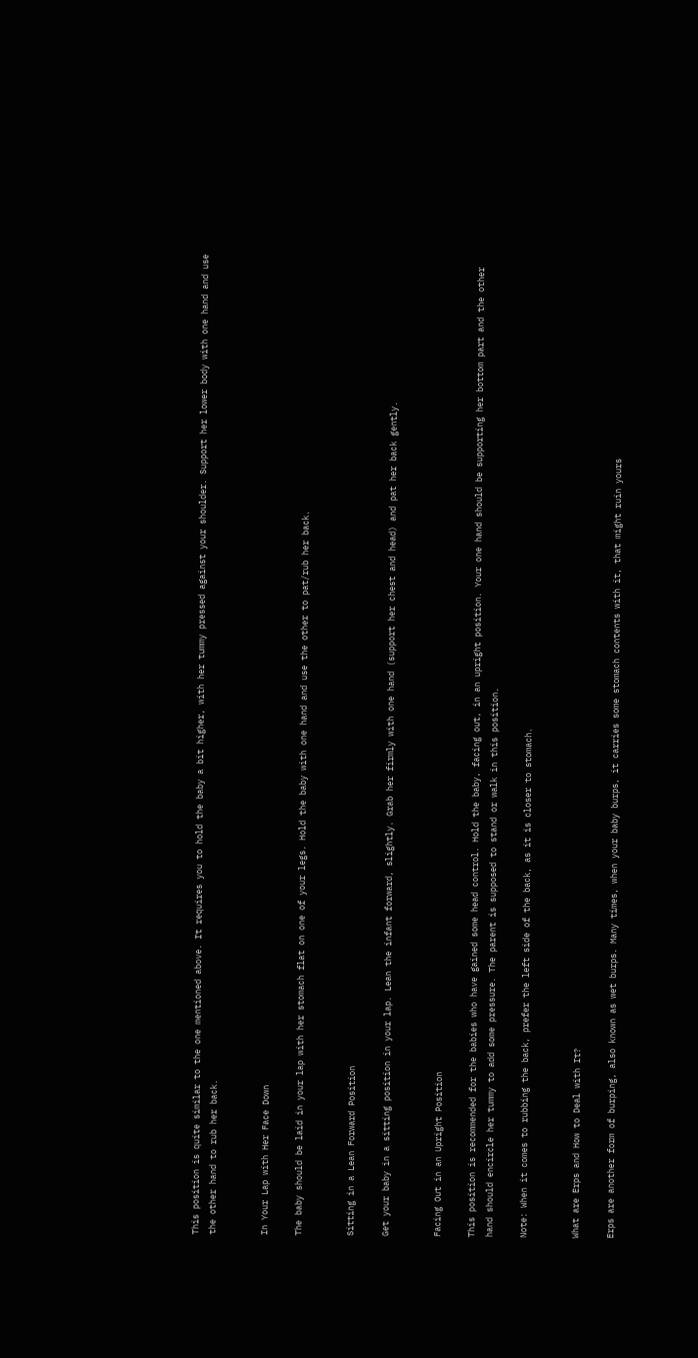This position is quite similar to the one mentioned above. It requires you to hold the baby a bit higher, with her tummy pressed against your shoulder. Support her lower body with one hand and use the other hand to rub her back.


In Your Lap with Her Face Down

The baby should be laid in your lap with her stomach flat on one of your legs. Hold the baby with one hand and use the other to pat/rub her back.


Sitting in a Lean Forward Position

Get your baby in a sitting position in your lap. Lean the infant forward, slightly. Grab her firmly with one hand (support her chest and head) and pat her back gently.


Facing Out in an Upright Position

This position is recommended for the babies who have gained some head control. Hold the baby, facing out, in an upright position. Your one hand should be supporting her bottom part and the other hand should encircle her tummy to add some pressure. The parent is supposed to stand or walk in this position.

Note: When it comes to rubbing the back, prefer the left side of the back, as it is closer to stomach.


What are Erps and How to Deal with It?

Erps are another form of burping, also known as wet burps. Many times, when your baby burps, it carries some stomach contents with it, that might ruin yours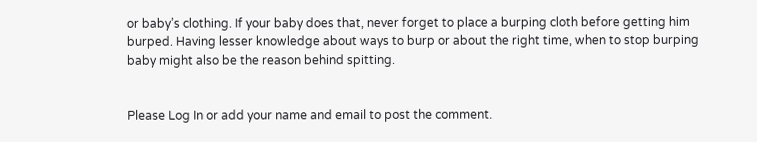or baby’s clothing. If your baby does that, never forget to place a burping cloth before getting him burped. Having lesser knowledge about ways to burp or about the right time, when to stop burping baby might also be the reason behind spitting.


Please Log In or add your name and email to post the comment.